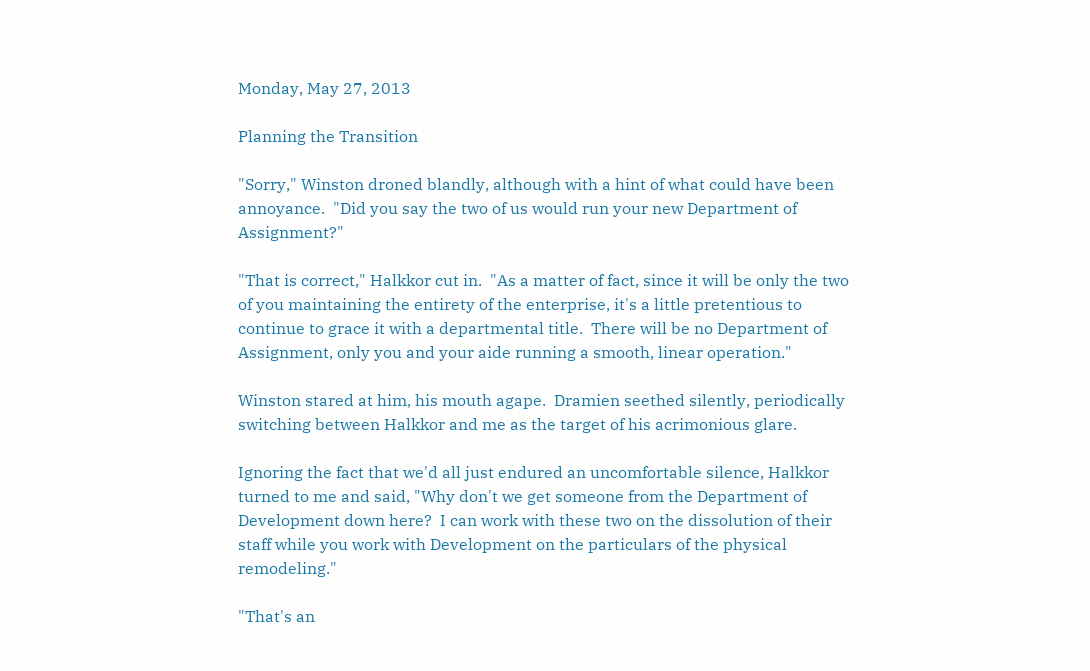Monday, May 27, 2013

Planning the Transition

"Sorry," Winston droned blandly, although with a hint of what could have been annoyance.  "Did you say the two of us would run your new Department of Assignment?"

"That is correct," Halkkor cut in.  "As a matter of fact, since it will be only the two of you maintaining the entirety of the enterprise, it's a little pretentious to continue to grace it with a departmental title.  There will be no Department of Assignment, only you and your aide running a smooth, linear operation."

Winston stared at him, his mouth agape.  Dramien seethed silently, periodically switching between Halkkor and me as the target of his acrimonious glare.

Ignoring the fact that we'd all just endured an uncomfortable silence, Halkkor turned to me and said, "Why don't we get someone from the Department of Development down here?  I can work with these two on the dissolution of their staff while you work with Development on the particulars of the physical remodeling."

"That's an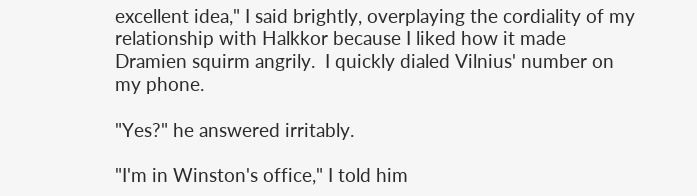excellent idea," I said brightly, overplaying the cordiality of my relationship with Halkkor because I liked how it made Dramien squirm angrily.  I quickly dialed Vilnius' number on my phone.

"Yes?" he answered irritably.

"I'm in Winston's office," I told him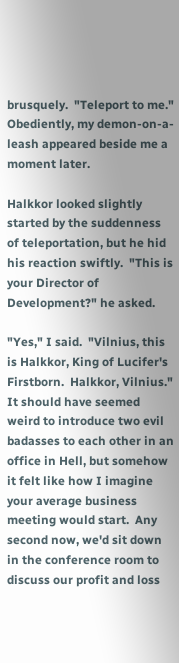brusquely.  "Teleport to me."  Obediently, my demon-on-a-leash appeared beside me a moment later.

Halkkor looked slightly started by the suddenness of teleportation, but he hid his reaction swiftly.  "This is your Director of Development?" he asked.

"Yes," I said.  "Vilnius, this is Halkkor, King of Lucifer's Firstborn.  Halkkor, Vilnius."  It should have seemed weird to introduce two evil badasses to each other in an office in Hell, but somehow it felt like how I imagine your average business meeting would start.  Any second now, we'd sit down in the conference room to discuss our profit and loss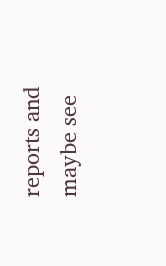reports and maybe see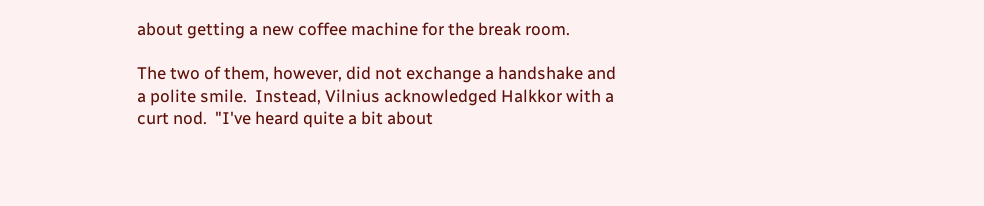about getting a new coffee machine for the break room.

The two of them, however, did not exchange a handshake and a polite smile.  Instead, Vilnius acknowledged Halkkor with a curt nod.  "I've heard quite a bit about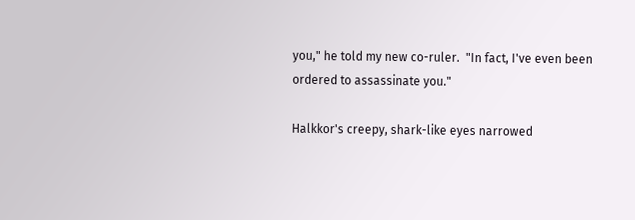you," he told my new co-ruler.  "In fact, I've even been ordered to assassinate you."

Halkkor's creepy, shark-like eyes narrowed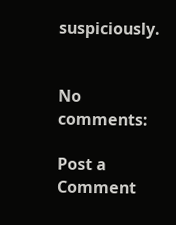suspiciously.


No comments:

Post a Comment